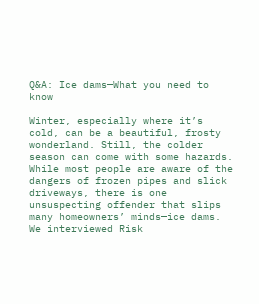Q&A: Ice dams—What you need to know

Winter, especially where it’s cold, can be a beautiful, frosty wonderland. Still, the colder season can come with some hazards. While most people are aware of the dangers of frozen pipes and slick driveways, there is one unsuspecting offender that slips many homeowners’ minds—ice dams. We interviewed Risk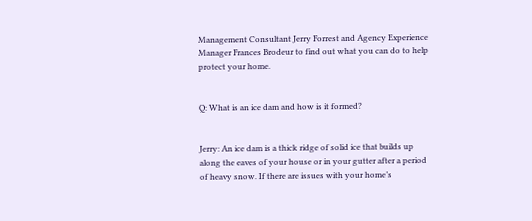Management Consultant Jerry Forrest and Agency Experience Manager Frances Brodeur to find out what you can do to help protect your home.


Q: What is an ice dam and how is it formed?


Jerry: An ice dam is a thick ridge of solid ice that builds up along the eaves of your house or in your gutter after a period of heavy snow. If there are issues with your home’s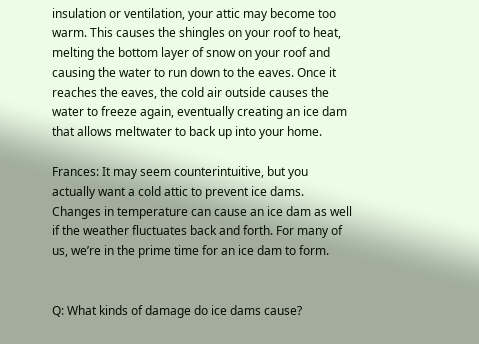insulation or ventilation, your attic may become too warm. This causes the shingles on your roof to heat, melting the bottom layer of snow on your roof and causing the water to run down to the eaves. Once it reaches the eaves, the cold air outside causes the water to freeze again, eventually creating an ice dam that allows meltwater to back up into your home.

Frances: It may seem counterintuitive, but you actually want a cold attic to prevent ice dams. Changes in temperature can cause an ice dam as well if the weather fluctuates back and forth. For many of us, we’re in the prime time for an ice dam to form.


Q: What kinds of damage do ice dams cause?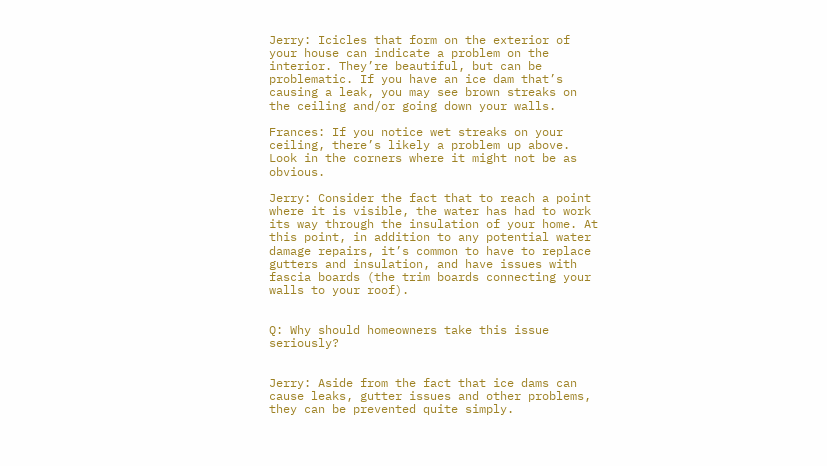Jerry: Icicles that form on the exterior of your house can indicate a problem on the interior. They’re beautiful, but can be problematic. If you have an ice dam that’s causing a leak, you may see brown streaks on the ceiling and/or going down your walls.

Frances: If you notice wet streaks on your ceiling, there’s likely a problem up above. Look in the corners where it might not be as obvious.

Jerry: Consider the fact that to reach a point where it is visible, the water has had to work its way through the insulation of your home. At this point, in addition to any potential water damage repairs, it’s common to have to replace gutters and insulation, and have issues with fascia boards (the trim boards connecting your walls to your roof).


Q: Why should homeowners take this issue seriously?


Jerry: Aside from the fact that ice dams can cause leaks, gutter issues and other problems, they can be prevented quite simply.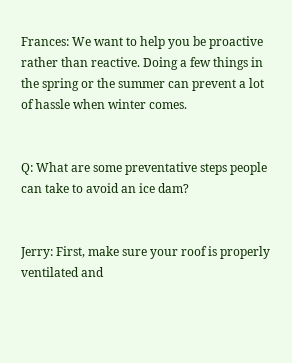Frances: We want to help you be proactive rather than reactive. Doing a few things in the spring or the summer can prevent a lot of hassle when winter comes.


Q: What are some preventative steps people can take to avoid an ice dam?


Jerry: First, make sure your roof is properly ventilated and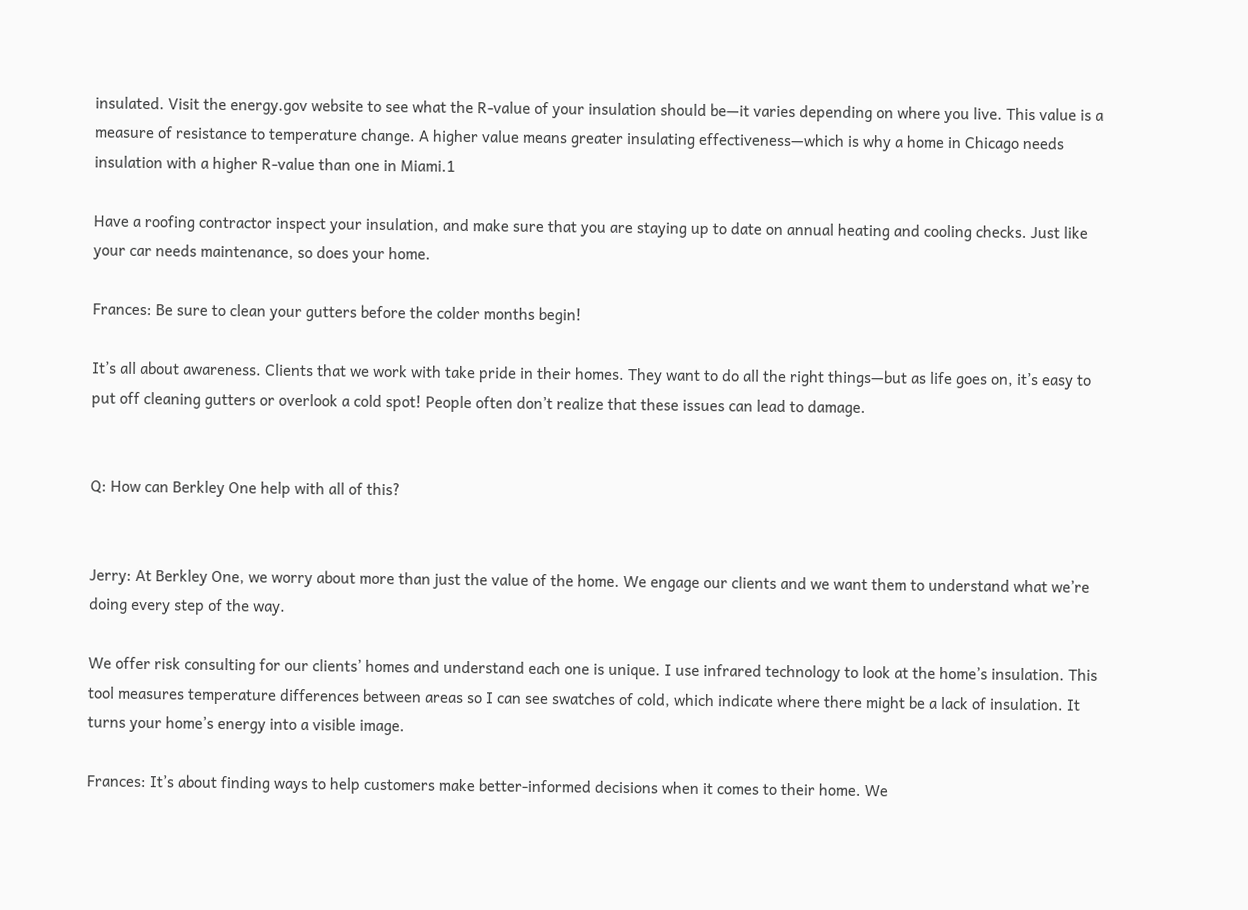insulated. Visit the energy.gov website to see what the R-value of your insulation should be—it varies depending on where you live. This value is a measure of resistance to temperature change. A higher value means greater insulating effectiveness—which is why a home in Chicago needs insulation with a higher R-value than one in Miami.1

Have a roofing contractor inspect your insulation, and make sure that you are staying up to date on annual heating and cooling checks. Just like your car needs maintenance, so does your home.

Frances: Be sure to clean your gutters before the colder months begin!

It’s all about awareness. Clients that we work with take pride in their homes. They want to do all the right things—but as life goes on, it’s easy to put off cleaning gutters or overlook a cold spot! People often don’t realize that these issues can lead to damage.


Q: How can Berkley One help with all of this?


Jerry: At Berkley One, we worry about more than just the value of the home. We engage our clients and we want them to understand what we’re doing every step of the way.

We offer risk consulting for our clients’ homes and understand each one is unique. I use infrared technology to look at the home’s insulation. This tool measures temperature differences between areas so I can see swatches of cold, which indicate where there might be a lack of insulation. It turns your home’s energy into a visible image.

Frances: It’s about finding ways to help customers make better-informed decisions when it comes to their home. We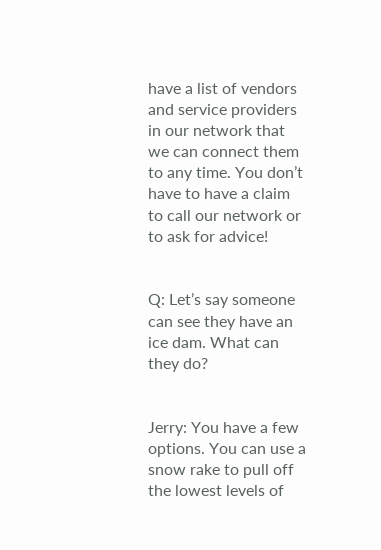have a list of vendors and service providers in our network that we can connect them to any time. You don’t have to have a claim to call our network or to ask for advice!


Q: Let’s say someone can see they have an ice dam. What can they do?


Jerry: You have a few options. You can use a snow rake to pull off the lowest levels of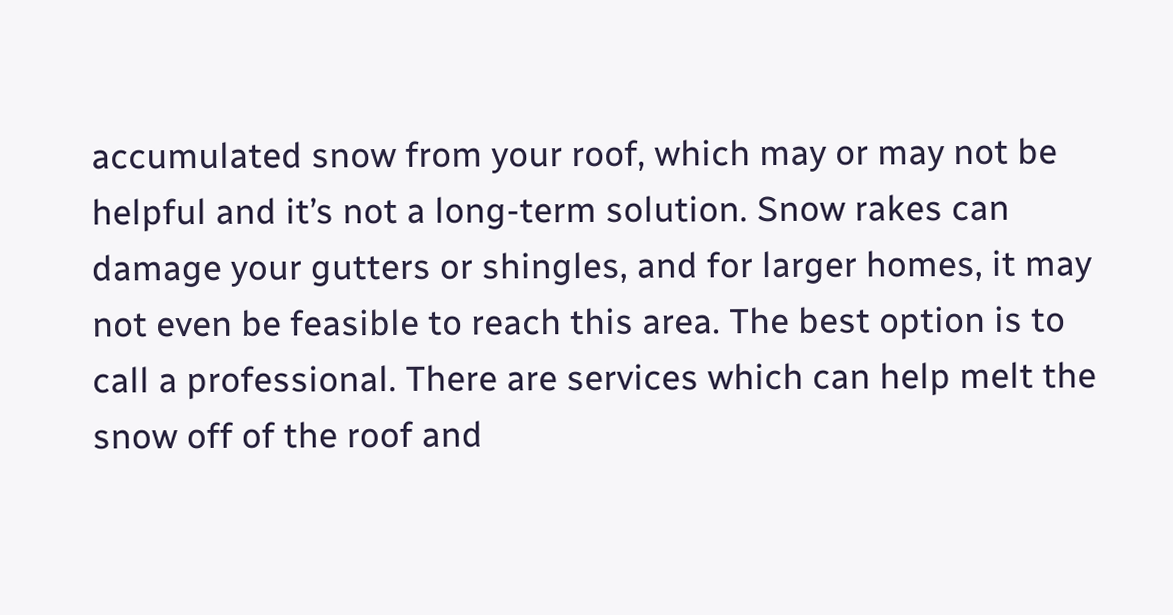accumulated snow from your roof, which may or may not be helpful and it’s not a long-term solution. Snow rakes can damage your gutters or shingles, and for larger homes, it may not even be feasible to reach this area. The best option is to call a professional. There are services which can help melt the snow off of the roof and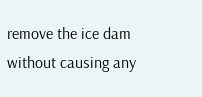remove the ice dam without causing any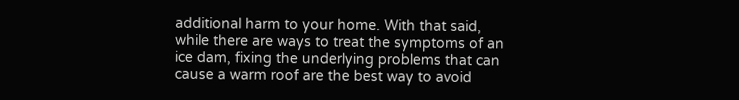additional harm to your home. With that said, while there are ways to treat the symptoms of an ice dam, fixing the underlying problems that can cause a warm roof are the best way to avoid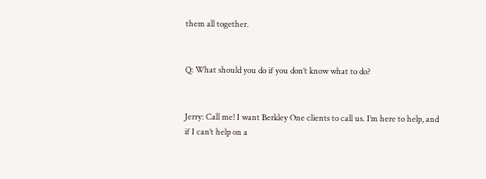them all together.


Q: What should you do if you don’t know what to do?


Jerry: Call me! I want Berkley One clients to call us. I’m here to help, and if I can’t help on a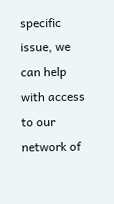specific issue, we can help with access to our network of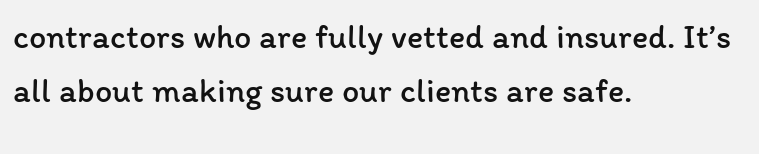contractors who are fully vetted and insured. It’s all about making sure our clients are safe.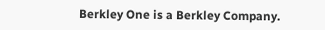Berkley One is a Berkley Company.